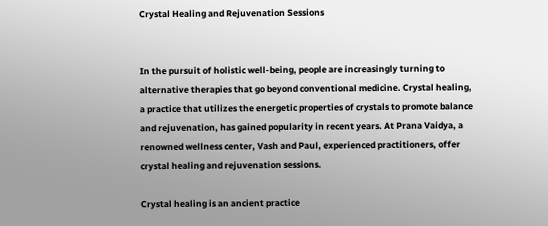Crystal Healing and Rejuvenation Sessions


In the pursuit of holistic well-being, people are increasingly turning to alternative therapies that go beyond conventional medicine. Crystal healing, a practice that utilizes the energetic properties of crystals to promote balance and rejuvenation, has gained popularity in recent years. At Prana Vaidya, a renowned wellness center, Vash and Paul, experienced practitioners, offer crystal healing and rejuvenation sessions.

Crystal healing is an ancient practice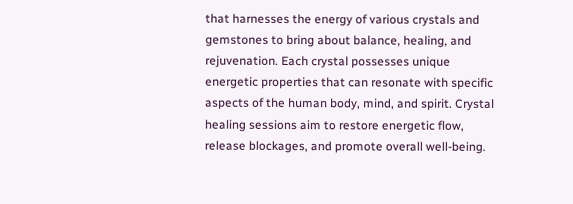that harnesses the energy of various crystals and gemstones to bring about balance, healing, and rejuvenation. Each crystal possesses unique energetic properties that can resonate with specific aspects of the human body, mind, and spirit. Crystal healing sessions aim to restore energetic flow, release blockages, and promote overall well-being.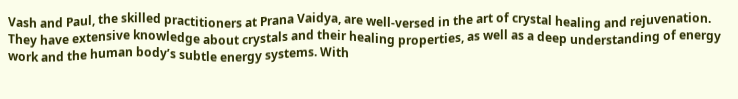Vash and Paul, the skilled practitioners at Prana Vaidya, are well-versed in the art of crystal healing and rejuvenation. They have extensive knowledge about crystals and their healing properties, as well as a deep understanding of energy work and the human body’s subtle energy systems. With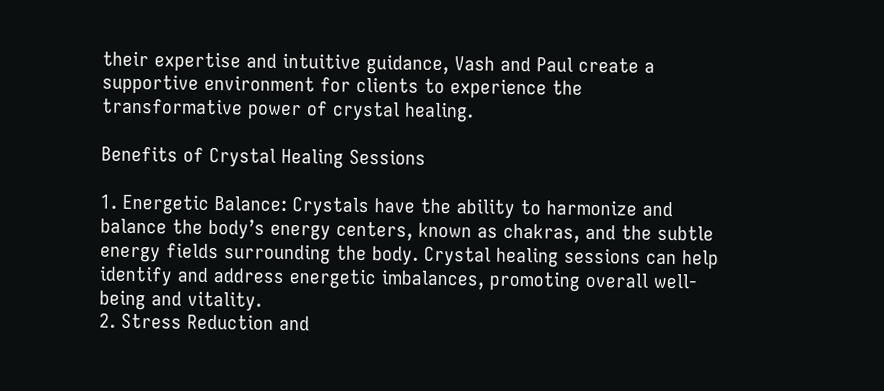their expertise and intuitive guidance, Vash and Paul create a supportive environment for clients to experience the transformative power of crystal healing.

Benefits of Crystal Healing Sessions

1. Energetic Balance: Crystals have the ability to harmonize and balance the body’s energy centers, known as chakras, and the subtle energy fields surrounding the body. Crystal healing sessions can help identify and address energetic imbalances, promoting overall well-being and vitality.
2. Stress Reduction and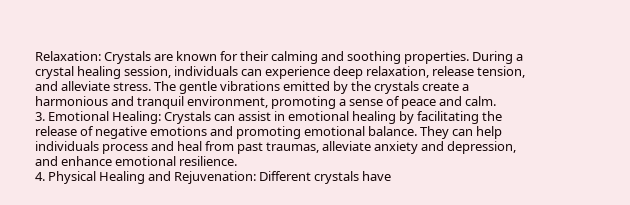Relaxation: Crystals are known for their calming and soothing properties. During a crystal healing session, individuals can experience deep relaxation, release tension, and alleviate stress. The gentle vibrations emitted by the crystals create a harmonious and tranquil environment, promoting a sense of peace and calm.
3. Emotional Healing: Crystals can assist in emotional healing by facilitating the release of negative emotions and promoting emotional balance. They can help individuals process and heal from past traumas, alleviate anxiety and depression, and enhance emotional resilience.
4. Physical Healing and Rejuvenation: Different crystals have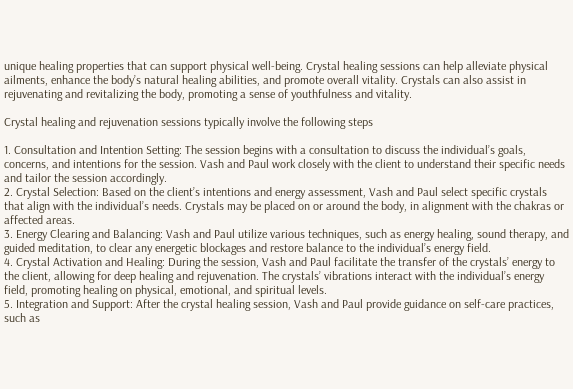unique healing properties that can support physical well-being. Crystal healing sessions can help alleviate physical ailments, enhance the body’s natural healing abilities, and promote overall vitality. Crystals can also assist in rejuvenating and revitalizing the body, promoting a sense of youthfulness and vitality.

Crystal healing and rejuvenation sessions typically involve the following steps

1. Consultation and Intention Setting: The session begins with a consultation to discuss the individual’s goals, concerns, and intentions for the session. Vash and Paul work closely with the client to understand their specific needs and tailor the session accordingly.
2. Crystal Selection: Based on the client’s intentions and energy assessment, Vash and Paul select specific crystals that align with the individual’s needs. Crystals may be placed on or around the body, in alignment with the chakras or affected areas.
3. Energy Clearing and Balancing: Vash and Paul utilize various techniques, such as energy healing, sound therapy, and guided meditation, to clear any energetic blockages and restore balance to the individual’s energy field.
4. Crystal Activation and Healing: During the session, Vash and Paul facilitate the transfer of the crystals’ energy to the client, allowing for deep healing and rejuvenation. The crystals’ vibrations interact with the individual’s energy field, promoting healing on physical, emotional, and spiritual levels.
5. Integration and Support: After the crystal healing session, Vash and Paul provide guidance on self-care practices, such as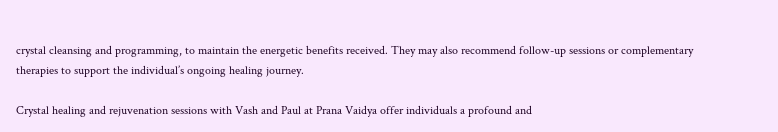crystal cleansing and programming, to maintain the energetic benefits received. They may also recommend follow-up sessions or complementary therapies to support the individual’s ongoing healing journey.

Crystal healing and rejuvenation sessions with Vash and Paul at Prana Vaidya offer individuals a profound and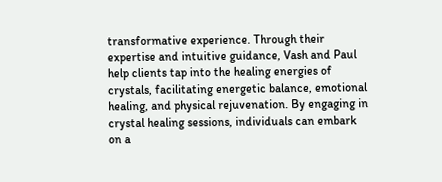transformative experience. Through their expertise and intuitive guidance, Vash and Paul help clients tap into the healing energies of crystals, facilitating energetic balance, emotional healing, and physical rejuvenation. By engaging in crystal healing sessions, individuals can embark on a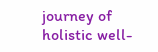journey of holistic well-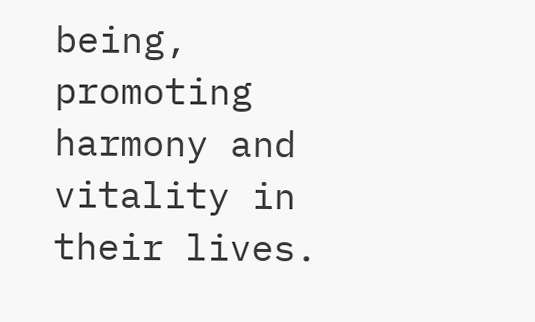being, promoting harmony and vitality in their lives.